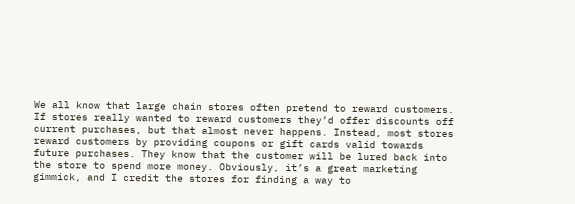We all know that large chain stores often pretend to reward customers. If stores really wanted to reward customers they’d offer discounts off current purchases, but that almost never happens. Instead, most stores reward customers by providing coupons or gift cards valid towards future purchases. They know that the customer will be lured back into the store to spend more money. Obviously, it’s a great marketing gimmick, and I credit the stores for finding a way to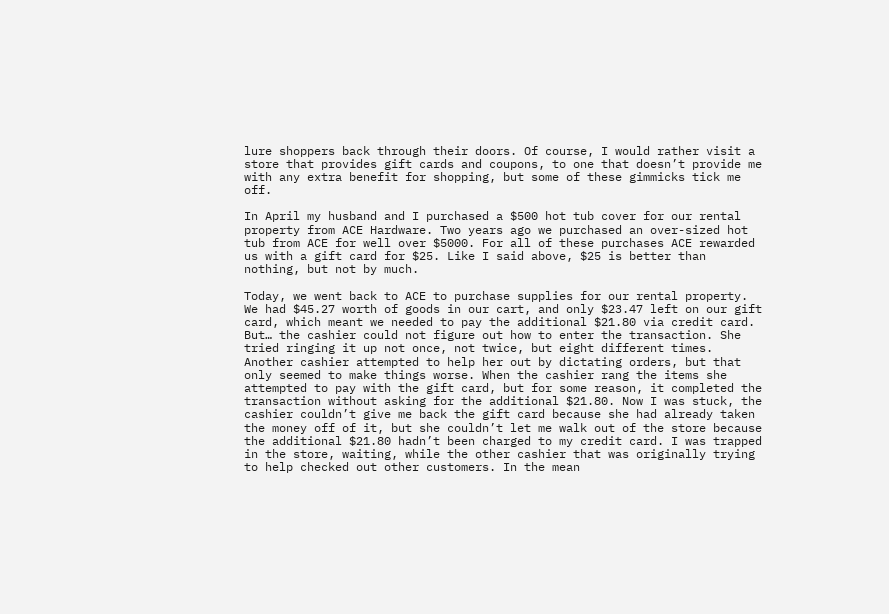lure shoppers back through their doors. Of course, I would rather visit a store that provides gift cards and coupons, to one that doesn’t provide me with any extra benefit for shopping, but some of these gimmicks tick me off.

In April my husband and I purchased a $500 hot tub cover for our rental property from ACE Hardware. Two years ago we purchased an over-sized hot tub from ACE for well over $5000. For all of these purchases ACE rewarded us with a gift card for $25. Like I said above, $25 is better than nothing, but not by much.

Today, we went back to ACE to purchase supplies for our rental property. We had $45.27 worth of goods in our cart, and only $23.47 left on our gift card, which meant we needed to pay the additional $21.80 via credit card. But… the cashier could not figure out how to enter the transaction. She tried ringing it up not once, not twice, but eight different times. Another cashier attempted to help her out by dictating orders, but that only seemed to make things worse. When the cashier rang the items she attempted to pay with the gift card, but for some reason, it completed the transaction without asking for the additional $21.80. Now I was stuck, the cashier couldn’t give me back the gift card because she had already taken the money off of it, but she couldn’t let me walk out of the store because the additional $21.80 hadn’t been charged to my credit card. I was trapped in the store, waiting, while the other cashier that was originally trying to help checked out other customers. In the mean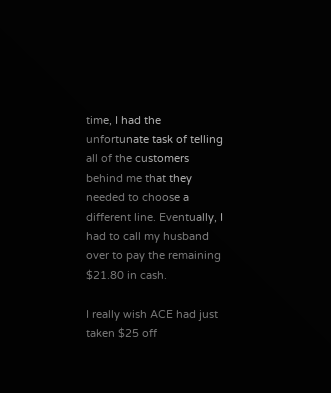time, I had the unfortunate task of telling all of the customers behind me that they needed to choose a different line. Eventually, I had to call my husband over to pay the remaining $21.80 in cash.

I really wish ACE had just taken $25 off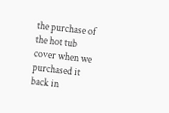the purchase of the hot tub cover when we purchased it back in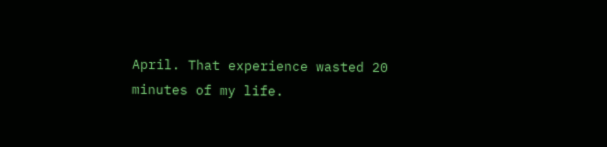April. That experience wasted 20 minutes of my life.